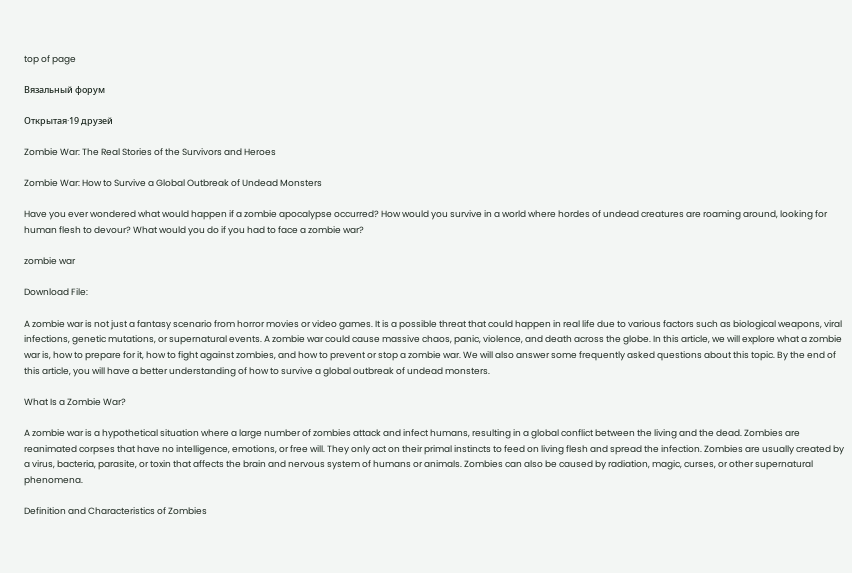top of page

Вязальный форум

Открытая·19 друзей

Zombie War: The Real Stories of the Survivors and Heroes

Zombie War: How to Survive a Global Outbreak of Undead Monsters

Have you ever wondered what would happen if a zombie apocalypse occurred? How would you survive in a world where hordes of undead creatures are roaming around, looking for human flesh to devour? What would you do if you had to face a zombie war?

zombie war

Download File:

A zombie war is not just a fantasy scenario from horror movies or video games. It is a possible threat that could happen in real life due to various factors such as biological weapons, viral infections, genetic mutations, or supernatural events. A zombie war could cause massive chaos, panic, violence, and death across the globe. In this article, we will explore what a zombie war is, how to prepare for it, how to fight against zombies, and how to prevent or stop a zombie war. We will also answer some frequently asked questions about this topic. By the end of this article, you will have a better understanding of how to survive a global outbreak of undead monsters.

What Is a Zombie War?

A zombie war is a hypothetical situation where a large number of zombies attack and infect humans, resulting in a global conflict between the living and the dead. Zombies are reanimated corpses that have no intelligence, emotions, or free will. They only act on their primal instincts to feed on living flesh and spread the infection. Zombies are usually created by a virus, bacteria, parasite, or toxin that affects the brain and nervous system of humans or animals. Zombies can also be caused by radiation, magic, curses, or other supernatural phenomena.

Definition and Characteristics of Zombies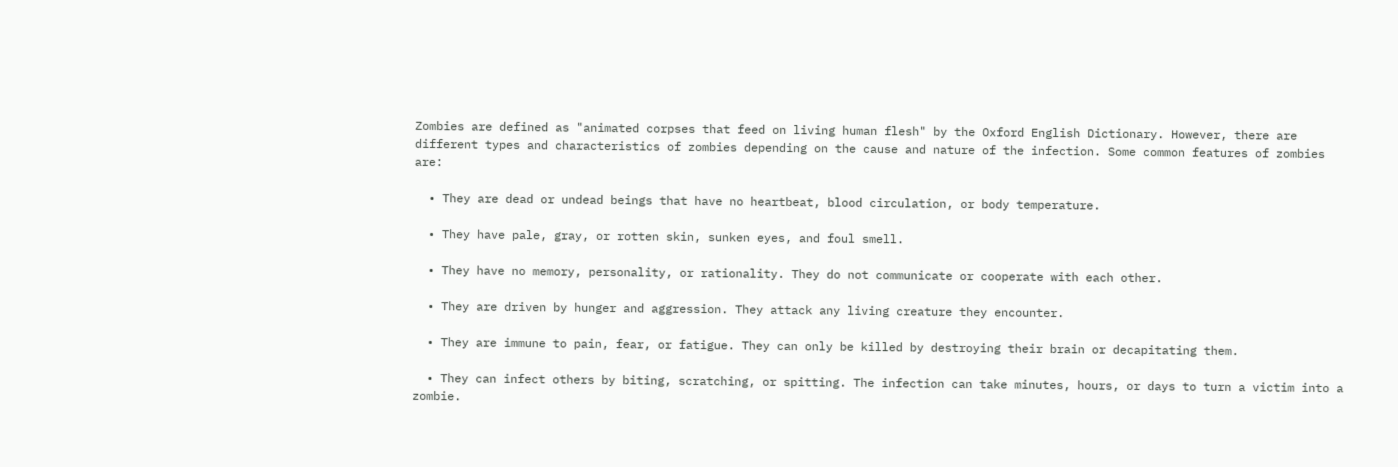Zombies are defined as "animated corpses that feed on living human flesh" by the Oxford English Dictionary. However, there are different types and characteristics of zombies depending on the cause and nature of the infection. Some common features of zombies are:

  • They are dead or undead beings that have no heartbeat, blood circulation, or body temperature.

  • They have pale, gray, or rotten skin, sunken eyes, and foul smell.

  • They have no memory, personality, or rationality. They do not communicate or cooperate with each other.

  • They are driven by hunger and aggression. They attack any living creature they encounter.

  • They are immune to pain, fear, or fatigue. They can only be killed by destroying their brain or decapitating them.

  • They can infect others by biting, scratching, or spitting. The infection can take minutes, hours, or days to turn a victim into a zombie.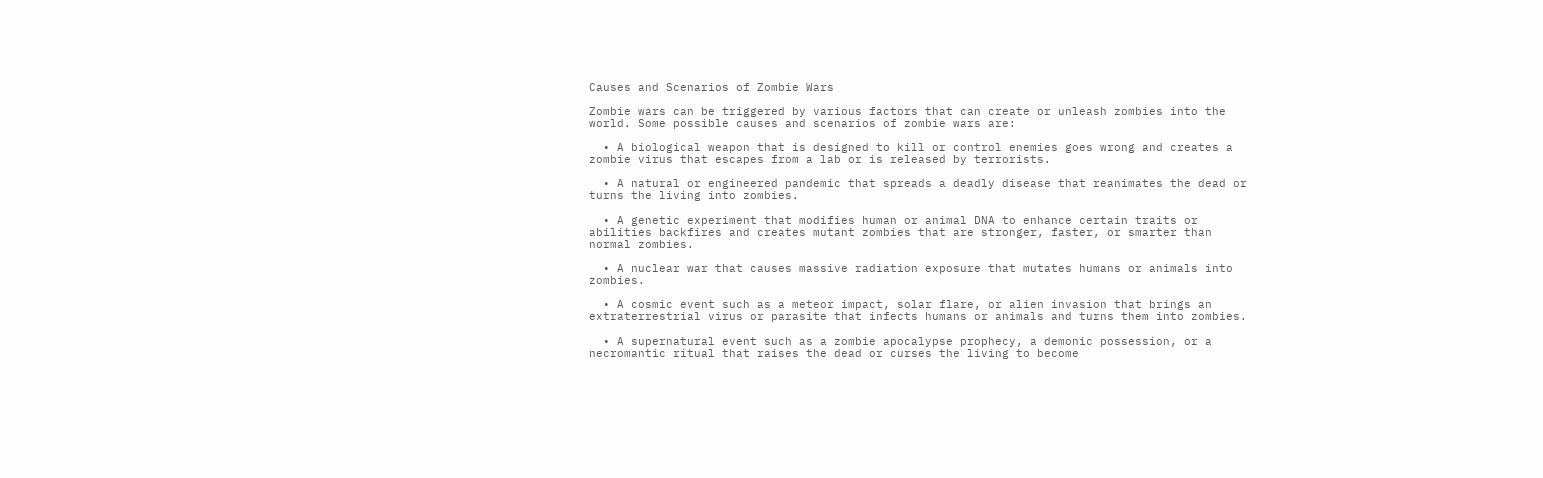Causes and Scenarios of Zombie Wars

Zombie wars can be triggered by various factors that can create or unleash zombies into the world. Some possible causes and scenarios of zombie wars are:

  • A biological weapon that is designed to kill or control enemies goes wrong and creates a zombie virus that escapes from a lab or is released by terrorists.

  • A natural or engineered pandemic that spreads a deadly disease that reanimates the dead or turns the living into zombies.

  • A genetic experiment that modifies human or animal DNA to enhance certain traits or abilities backfires and creates mutant zombies that are stronger, faster, or smarter than normal zombies.

  • A nuclear war that causes massive radiation exposure that mutates humans or animals into zombies.

  • A cosmic event such as a meteor impact, solar flare, or alien invasion that brings an extraterrestrial virus or parasite that infects humans or animals and turns them into zombies.

  • A supernatural event such as a zombie apocalypse prophecy, a demonic possession, or a necromantic ritual that raises the dead or curses the living to become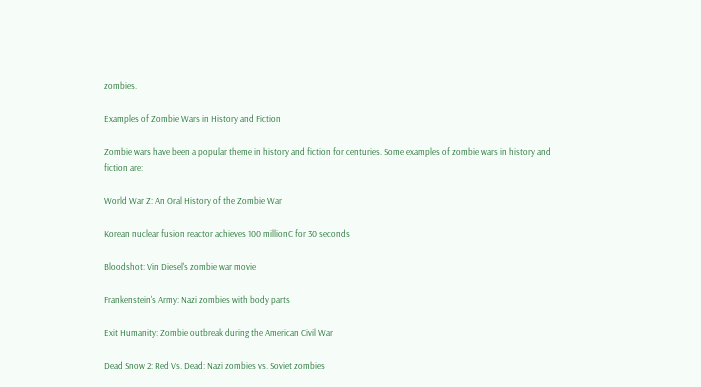zombies.

Examples of Zombie Wars in History and Fiction

Zombie wars have been a popular theme in history and fiction for centuries. Some examples of zombie wars in history and fiction are:

World War Z: An Oral History of the Zombie War

Korean nuclear fusion reactor achieves 100 millionC for 30 seconds

Bloodshot: Vin Diesel's zombie war movie

Frankenstein's Army: Nazi zombies with body parts

Exit Humanity: Zombie outbreak during the American Civil War

Dead Snow 2: Red Vs. Dead: Nazi zombies vs. Soviet zombies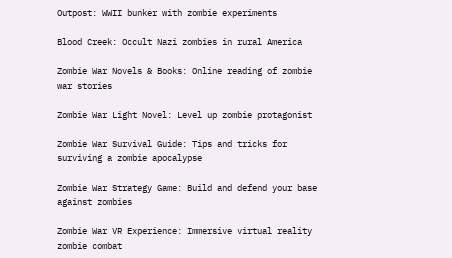Outpost: WWII bunker with zombie experiments

Blood Creek: Occult Nazi zombies in rural America

Zombie War Novels & Books: Online reading of zombie war stories

Zombie War Light Novel: Level up zombie protagonist

Zombie War Survival Guide: Tips and tricks for surviving a zombie apocalypse

Zombie War Strategy Game: Build and defend your base against zombies

Zombie War VR Experience: Immersive virtual reality zombie combat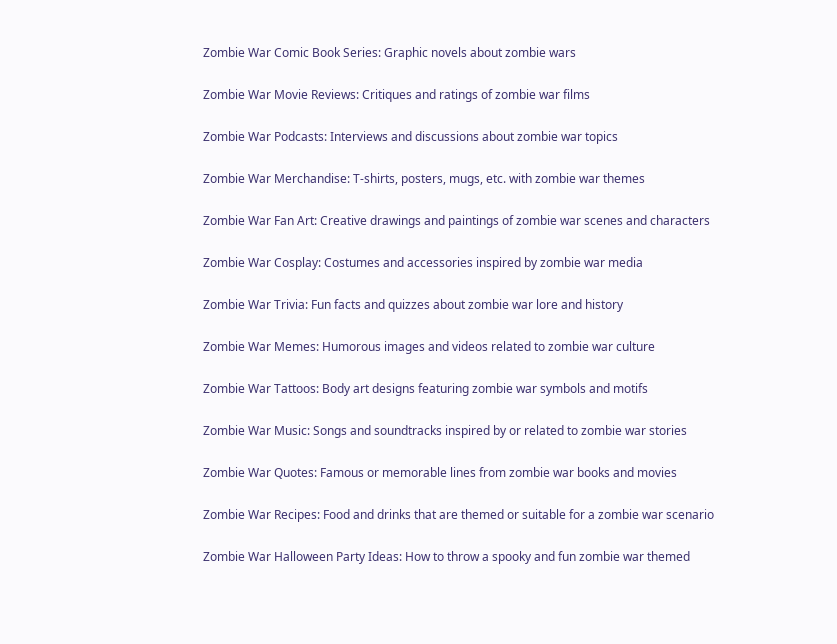Zombie War Comic Book Series: Graphic novels about zombie wars

Zombie War Movie Reviews: Critiques and ratings of zombie war films

Zombie War Podcasts: Interviews and discussions about zombie war topics

Zombie War Merchandise: T-shirts, posters, mugs, etc. with zombie war themes

Zombie War Fan Art: Creative drawings and paintings of zombie war scenes and characters

Zombie War Cosplay: Costumes and accessories inspired by zombie war media

Zombie War Trivia: Fun facts and quizzes about zombie war lore and history

Zombie War Memes: Humorous images and videos related to zombie war culture

Zombie War Tattoos: Body art designs featuring zombie war symbols and motifs

Zombie War Music: Songs and soundtracks inspired by or related to zombie war stories

Zombie War Quotes: Famous or memorable lines from zombie war books and movies

Zombie War Recipes: Food and drinks that are themed or suitable for a zombie war scenario

Zombie War Halloween Party Ideas: How to throw a spooky and fun zombie war themed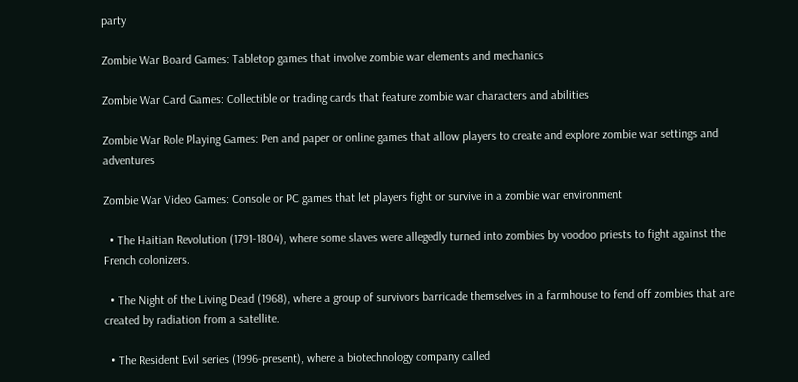party

Zombie War Board Games: Tabletop games that involve zombie war elements and mechanics

Zombie War Card Games: Collectible or trading cards that feature zombie war characters and abilities

Zombie War Role Playing Games: Pen and paper or online games that allow players to create and explore zombie war settings and adventures

Zombie War Video Games: Console or PC games that let players fight or survive in a zombie war environment

  • The Haitian Revolution (1791-1804), where some slaves were allegedly turned into zombies by voodoo priests to fight against the French colonizers.

  • The Night of the Living Dead (1968), where a group of survivors barricade themselves in a farmhouse to fend off zombies that are created by radiation from a satellite.

  • The Resident Evil series (1996-present), where a biotechnology company called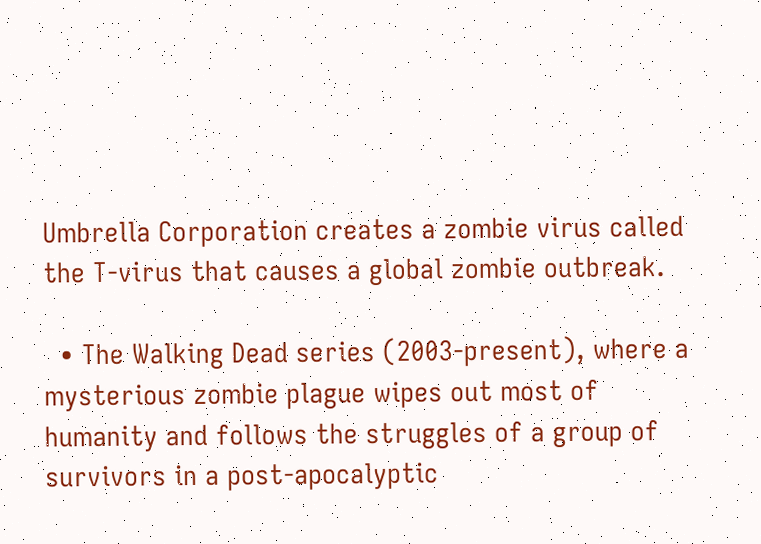Umbrella Corporation creates a zombie virus called the T-virus that causes a global zombie outbreak.

  • The Walking Dead series (2003-present), where a mysterious zombie plague wipes out most of humanity and follows the struggles of a group of survivors in a post-apocalyptic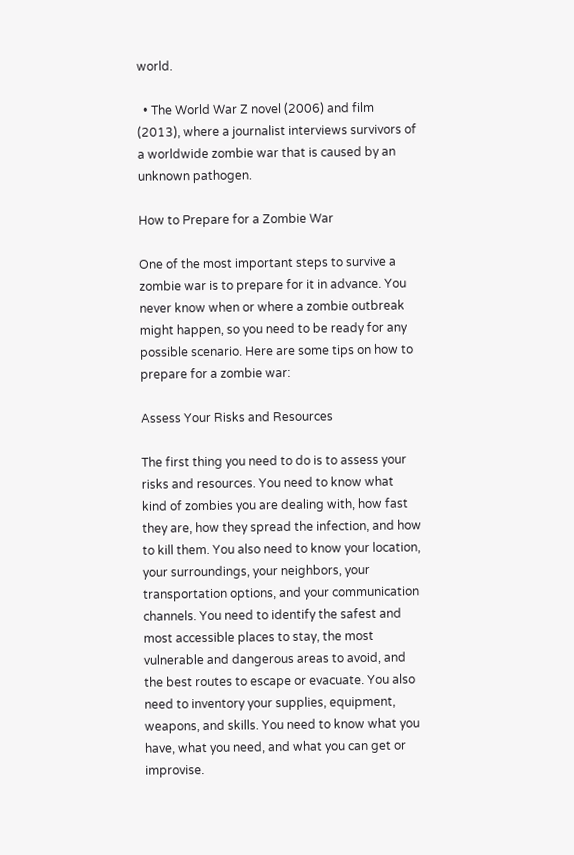world.

  • The World War Z novel (2006) and film (2013), where a journalist interviews survivors of a worldwide zombie war that is caused by an unknown pathogen.

How to Prepare for a Zombie War

One of the most important steps to survive a zombie war is to prepare for it in advance. You never know when or where a zombie outbreak might happen, so you need to be ready for any possible scenario. Here are some tips on how to prepare for a zombie war:

Assess Your Risks and Resources

The first thing you need to do is to assess your risks and resources. You need to know what kind of zombies you are dealing with, how fast they are, how they spread the infection, and how to kill them. You also need to know your location, your surroundings, your neighbors, your transportation options, and your communication channels. You need to identify the safest and most accessible places to stay, the most vulnerable and dangerous areas to avoid, and the best routes to escape or evacuate. You also need to inventory your supplies, equipment, weapons, and skills. You need to know what you have, what you need, and what you can get or improvise.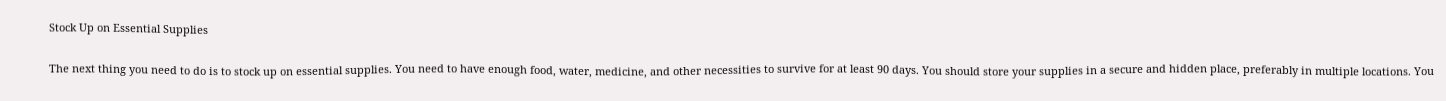Stock Up on Essential Supplies

The next thing you need to do is to stock up on essential supplies. You need to have enough food, water, medicine, and other necessities to survive for at least 90 days. You should store your supplies in a secure and hidden place, preferably in multiple locations. You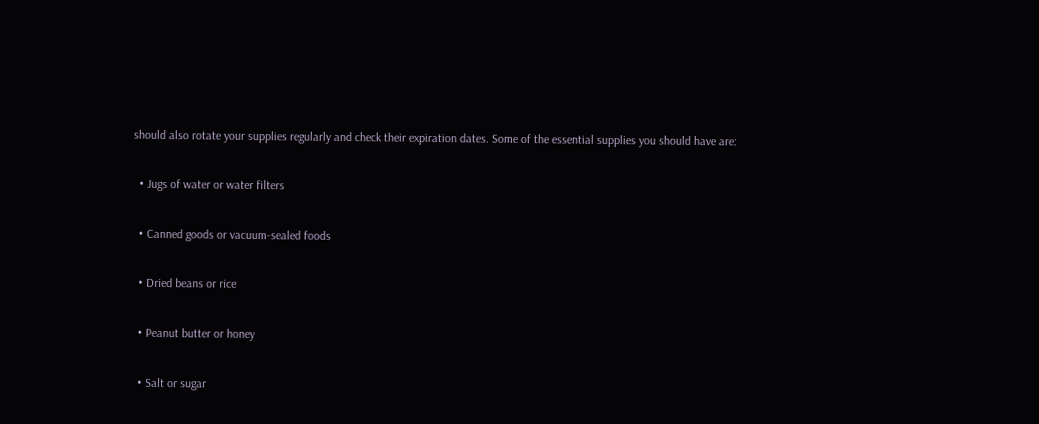should also rotate your supplies regularly and check their expiration dates. Some of the essential supplies you should have are:

  • Jugs of water or water filters

  • Canned goods or vacuum-sealed foods

  • Dried beans or rice

  • Peanut butter or honey

  • Salt or sugar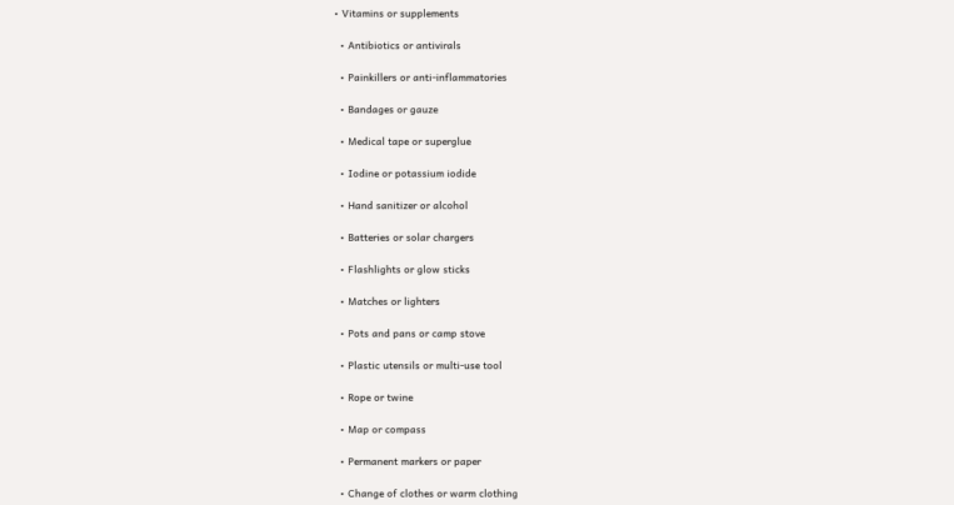• Vitamins or supplements

  • Antibiotics or antivirals

  • Painkillers or anti-inflammatories

  • Bandages or gauze

  • Medical tape or superglue

  • Iodine or potassium iodide

  • Hand sanitizer or alcohol

  • Batteries or solar chargers

  • Flashlights or glow sticks

  • Matches or lighters

  • Pots and pans or camp stove

  • Plastic utensils or multi-use tool

  • Rope or twine

  • Map or compass

  • Permanent markers or paper

  • Change of clothes or warm clothing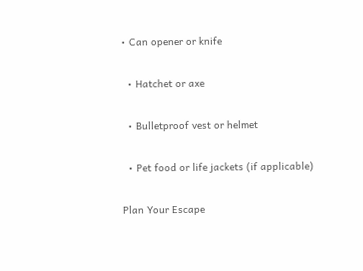• Can opener or knife

  • Hatchet or axe

  • Bulletproof vest or helmet

  • Pet food or life jackets (if applicable)

Plan Your Escape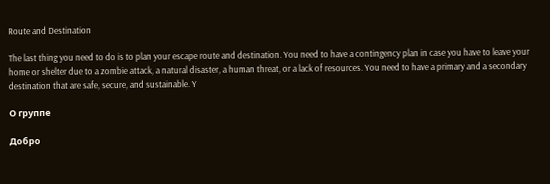Route and Destination

The last thing you need to do is to plan your escape route and destination. You need to have a contingency plan in case you have to leave your home or shelter due to a zombie attack, a natural disaster, a human threat, or a lack of resources. You need to have a primary and a secondary destination that are safe, secure, and sustainable. Y

О группе

Добро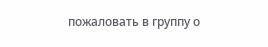пожаловать в группу о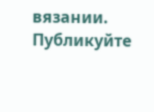вязании. Публикуйте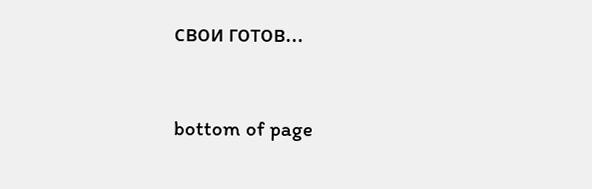свои готов...


bottom of page